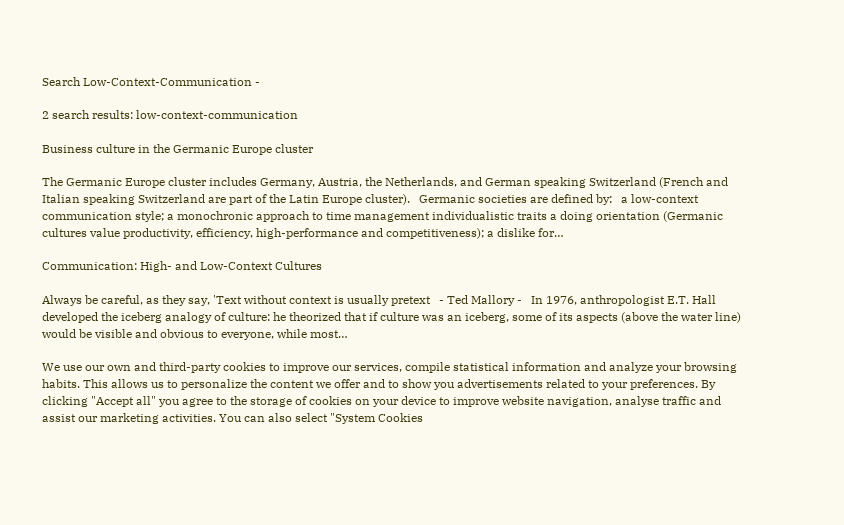Search Low-Context-Communication -

2 search results: low-context-communication

Business culture in the Germanic Europe cluster

The Germanic Europe cluster includes Germany, Austria, the Netherlands, and German speaking Switzerland (French and Italian speaking Switzerland are part of the Latin Europe cluster).   Germanic societies are defined by:   a low-context communication style; a monochronic approach to time management individualistic traits a doing orientation (Germanic cultures value productivity, efficiency, high-performance and competitiveness); a dislike for…

Communication: High- and Low-Context Cultures

Always be careful, as they say, 'Text without context is usually pretext   - Ted Mallory -   In 1976, anthropologist E.T. Hall developed the iceberg analogy of culture: he theorized that if culture was an iceberg, some of its aspects (above the water line) would be visible and obvious to everyone, while most…

We use our own and third-party cookies to improve our services, compile statistical information and analyze your browsing habits. This allows us to personalize the content we offer and to show you advertisements related to your preferences. By clicking "Accept all" you agree to the storage of cookies on your device to improve website navigation, analyse traffic and assist our marketing activities. You can also select "System Cookies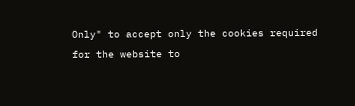Only" to accept only the cookies required for the website to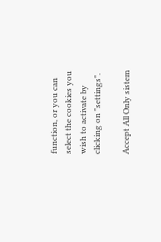function, or you can select the cookies you wish to activate by clicking on "settings".

Accept All Only sistem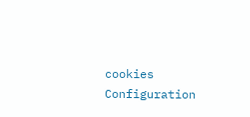cookies Configuration